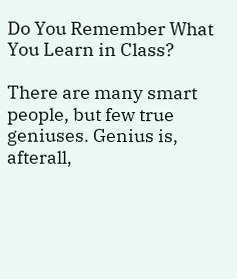Do You Remember What You Learn in Class?

There are many smart people, but few true geniuses. Genius is, afterall,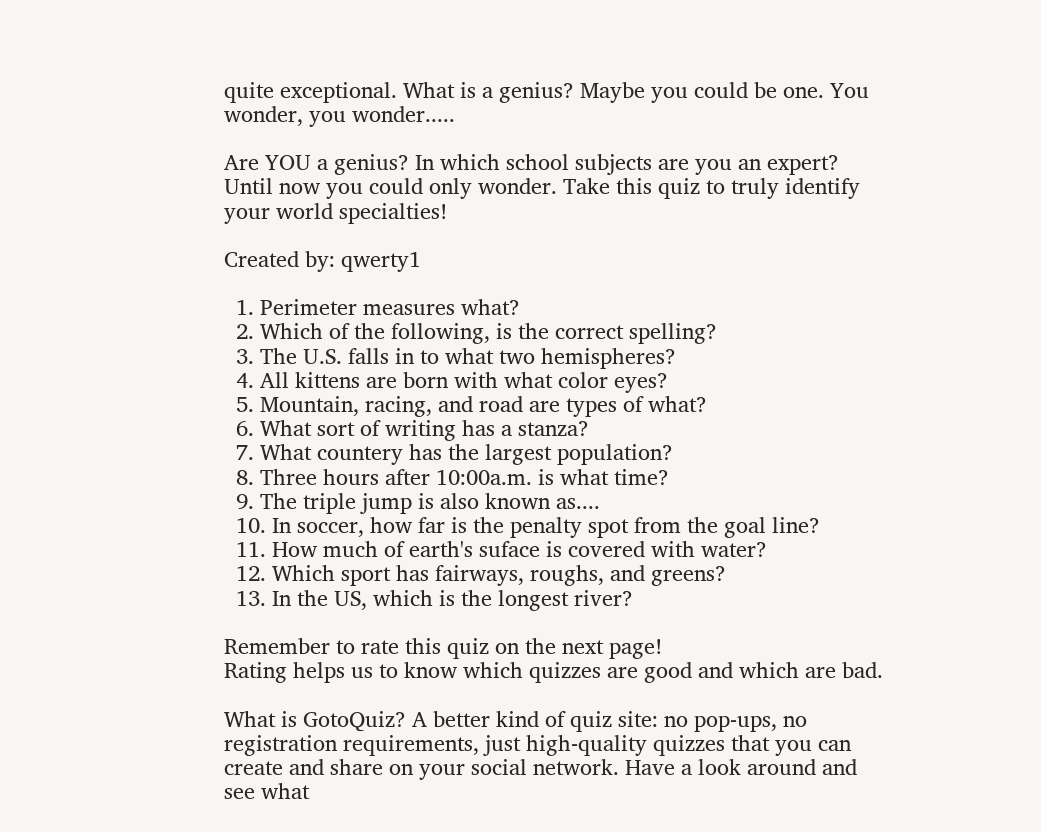quite exceptional. What is a genius? Maybe you could be one. You wonder, you wonder.....

Are YOU a genius? In which school subjects are you an expert? Until now you could only wonder. Take this quiz to truly identify your world specialties!

Created by: qwerty1

  1. Perimeter measures what?
  2. Which of the following, is the correct spelling?
  3. The U.S. falls in to what two hemispheres?
  4. All kittens are born with what color eyes?
  5. Mountain, racing, and road are types of what?
  6. What sort of writing has a stanza?
  7. What countery has the largest population?
  8. Three hours after 10:00a.m. is what time?
  9. The triple jump is also known as....
  10. In soccer, how far is the penalty spot from the goal line?
  11. How much of earth's suface is covered with water?
  12. Which sport has fairways, roughs, and greens?
  13. In the US, which is the longest river?

Remember to rate this quiz on the next page!
Rating helps us to know which quizzes are good and which are bad.

What is GotoQuiz? A better kind of quiz site: no pop-ups, no registration requirements, just high-quality quizzes that you can create and share on your social network. Have a look around and see what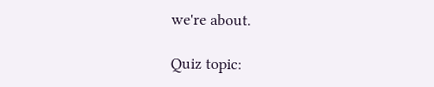we're about.

Quiz topic: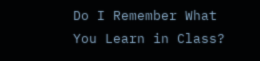Do I Remember What You Learn in Class?